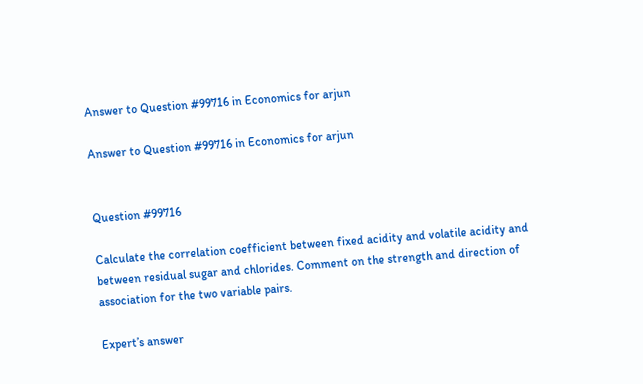Answer to Question #99716 in Economics for arjun

Answer to Question #99716 in Economics for arjun


Question #99716

Calculate the correlation coefficient between fixed acidity and volatile acidity and
between residual sugar and chlorides. Comment on the strength and direction of
association for the two variable pairs.

Expert’s answer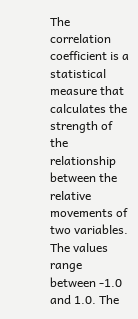The correlation coefficient is a statistical measure that calculates the strength of the relationship between the relative movements of two variables. The values range between -1.0 and 1.0. The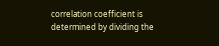correlation coefficient is determined by dividing the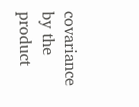covariance by the product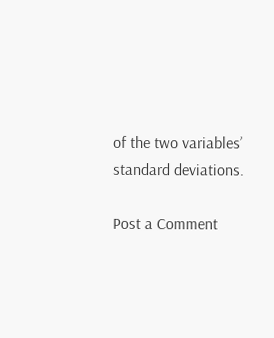of the two variables’ standard deviations.

Post a Comment